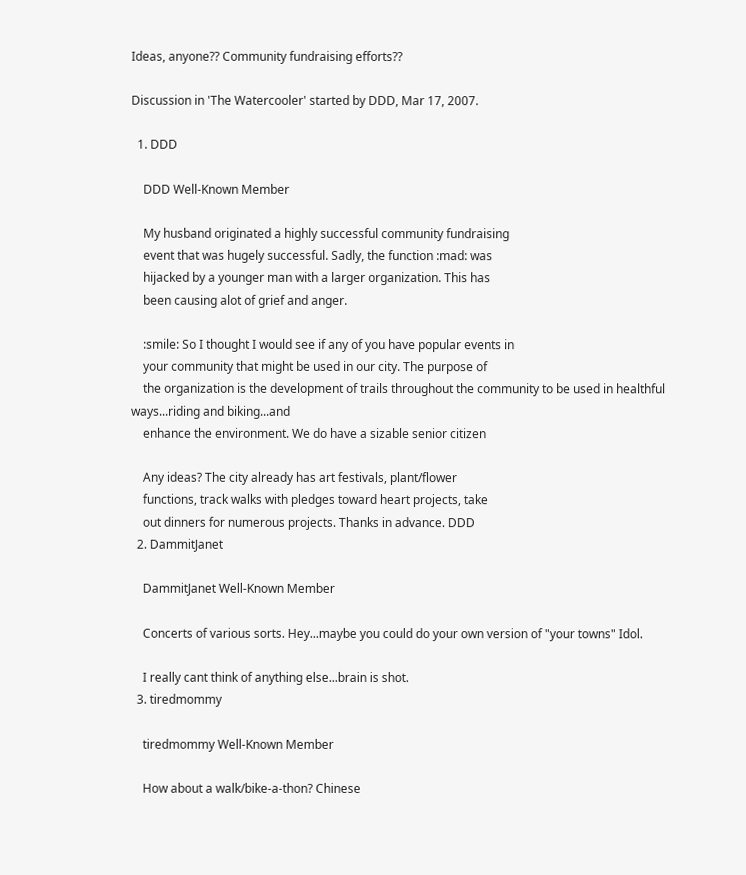Ideas, anyone?? Community fundraising efforts??

Discussion in 'The Watercooler' started by DDD, Mar 17, 2007.

  1. DDD

    DDD Well-Known Member

    My husband originated a highly successful community fundraising
    event that was hugely successful. Sadly, the function :mad: was
    hijacked by a younger man with a larger organization. This has
    been causing alot of grief and anger.

    :smile: So I thought I would see if any of you have popular events in
    your community that might be used in our city. The purpose of
    the organization is the development of trails throughout the community to be used in healthful ways...riding and biking...and
    enhance the environment. We do have a sizable senior citizen

    Any ideas? The city already has art festivals, plant/flower
    functions, track walks with pledges toward heart projects, take
    out dinners for numerous projects. Thanks in advance. DDD
  2. DammitJanet

    DammitJanet Well-Known Member

    Concerts of various sorts. Hey...maybe you could do your own version of "your towns" Idol.

    I really cant think of anything else...brain is shot.
  3. tiredmommy

    tiredmommy Well-Known Member

    How about a walk/bike-a-thon? Chinese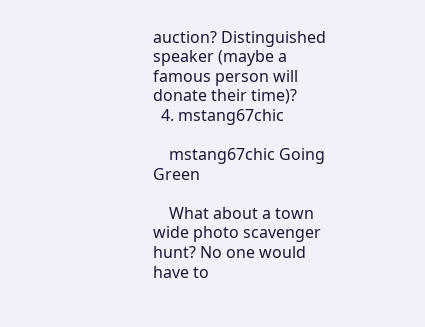auction? Distinguished speaker (maybe a famous person will donate their time)?
  4. mstang67chic

    mstang67chic Going Green

    What about a town wide photo scavenger hunt? No one would have to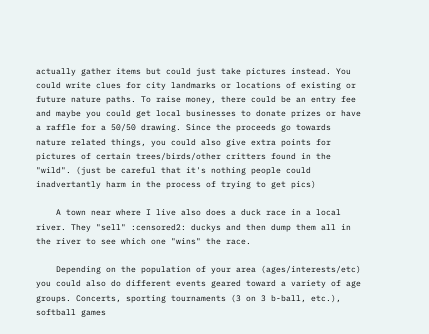actually gather items but could just take pictures instead. You could write clues for city landmarks or locations of existing or future nature paths. To raise money, there could be an entry fee and maybe you could get local businesses to donate prizes or have a raffle for a 50/50 drawing. Since the proceeds go towards nature related things, you could also give extra points for pictures of certain trees/birds/other critters found in the "wild". (just be careful that it's nothing people could inadvertantly harm in the process of trying to get pics)

    A town near where I live also does a duck race in a local river. They "sell" :censored2: duckys and then dump them all in the river to see which one "wins" the race.

    Depending on the population of your area (ages/interests/etc) you could also do different events geared toward a variety of age groups. Concerts, sporting tournaments (3 on 3 b-ball, etc.), softball games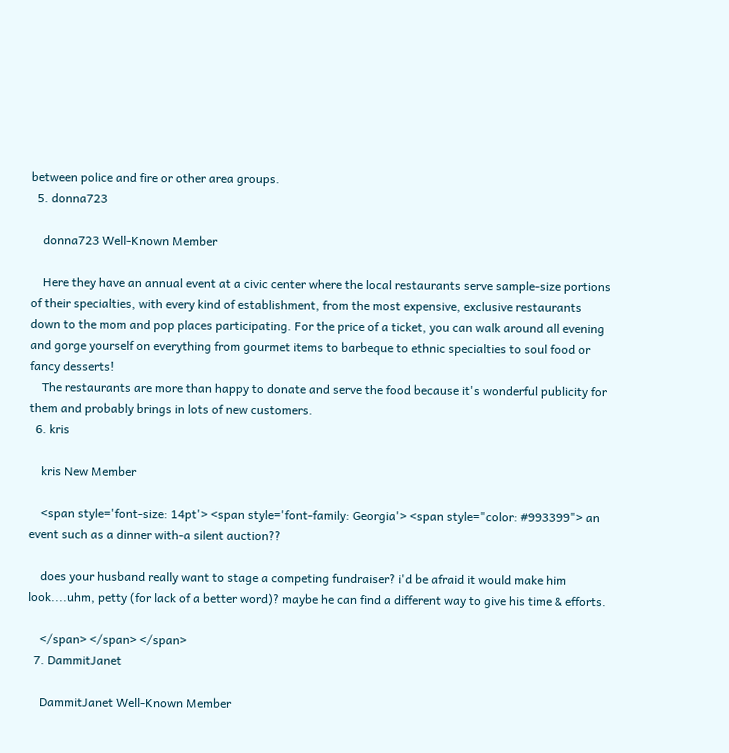between police and fire or other area groups.
  5. donna723

    donna723 Well-Known Member

    Here they have an annual event at a civic center where the local restaurants serve sample-size portions of their specialties, with every kind of establishment, from the most expensive, exclusive restaurants down to the mom and pop places participating. For the price of a ticket, you can walk around all evening and gorge yourself on everything from gourmet items to barbeque to ethnic specialties to soul food or fancy desserts!
    The restaurants are more than happy to donate and serve the food because it's wonderful publicity for them and probably brings in lots of new customers.
  6. kris

    kris New Member

    <span style='font-size: 14pt'> <span style='font-family: Georgia'> <span style="color: #993399"> an event such as a dinner with-a silent auction??

    does your husband really want to stage a competing fundraiser? i'd be afraid it would make him look....uhm, petty (for lack of a better word)? maybe he can find a different way to give his time & efforts.

    </span> </span> </span>
  7. DammitJanet

    DammitJanet Well-Known Member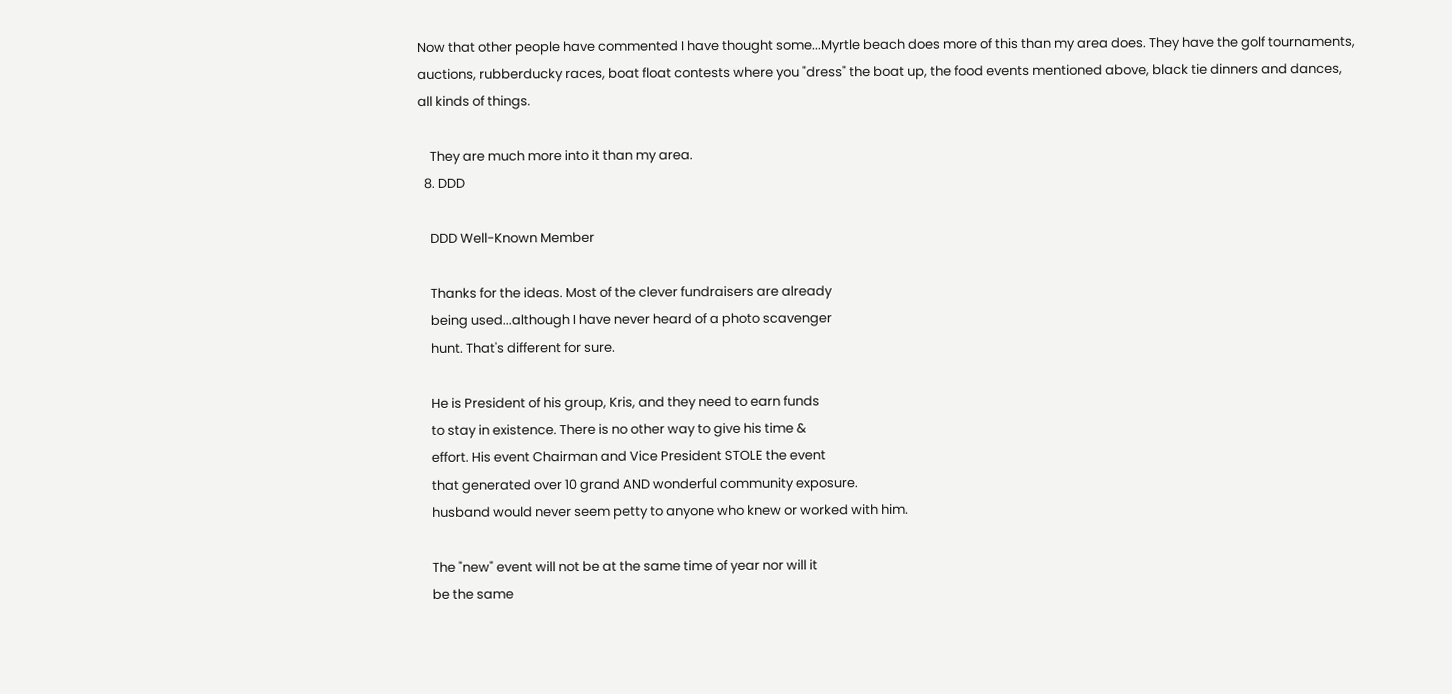Now that other people have commented I have thought some...Myrtle beach does more of this than my area does. They have the golf tournaments, auctions, rubberducky races, boat float contests where you "dress" the boat up, the food events mentioned above, black tie dinners and dances, all kinds of things.

    They are much more into it than my area.
  8. DDD

    DDD Well-Known Member

    Thanks for the ideas. Most of the clever fundraisers are already
    being used...although I have never heard of a photo scavenger
    hunt. That's different for sure.

    He is President of his group, Kris, and they need to earn funds
    to stay in existence. There is no other way to give his time &
    effort. His event Chairman and Vice President STOLE the event
    that generated over 10 grand AND wonderful community exposure.
    husband would never seem petty to anyone who knew or worked with him.

    The "new" event will not be at the same time of year nor will it
    be the same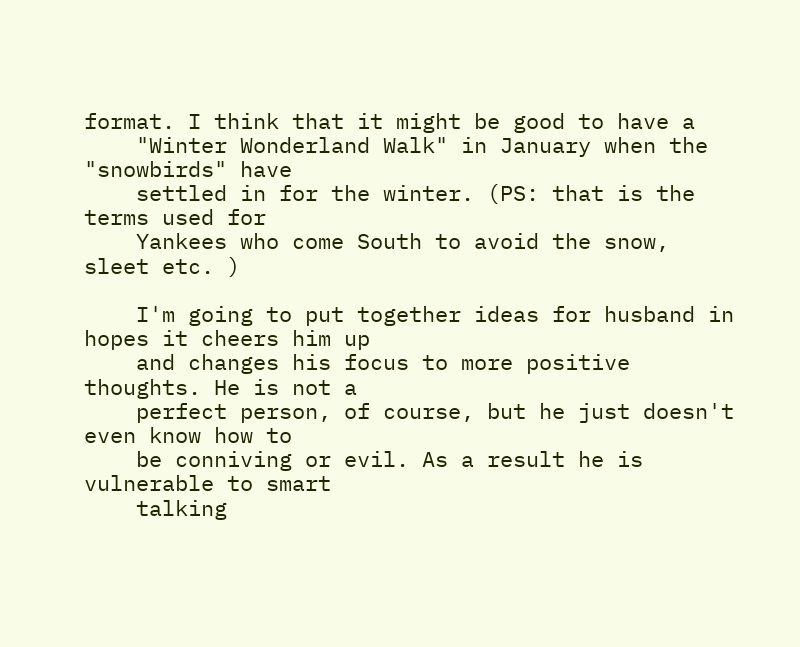format. I think that it might be good to have a
    "Winter Wonderland Walk" in January when the "snowbirds" have
    settled in for the winter. (PS: that is the terms used for
    Yankees who come South to avoid the snow, sleet etc. )

    I'm going to put together ideas for husband in hopes it cheers him up
    and changes his focus to more positive thoughts. He is not a
    perfect person, of course, but he just doesn't even know how to
    be conniving or evil. As a result he is vulnerable to smart
    talking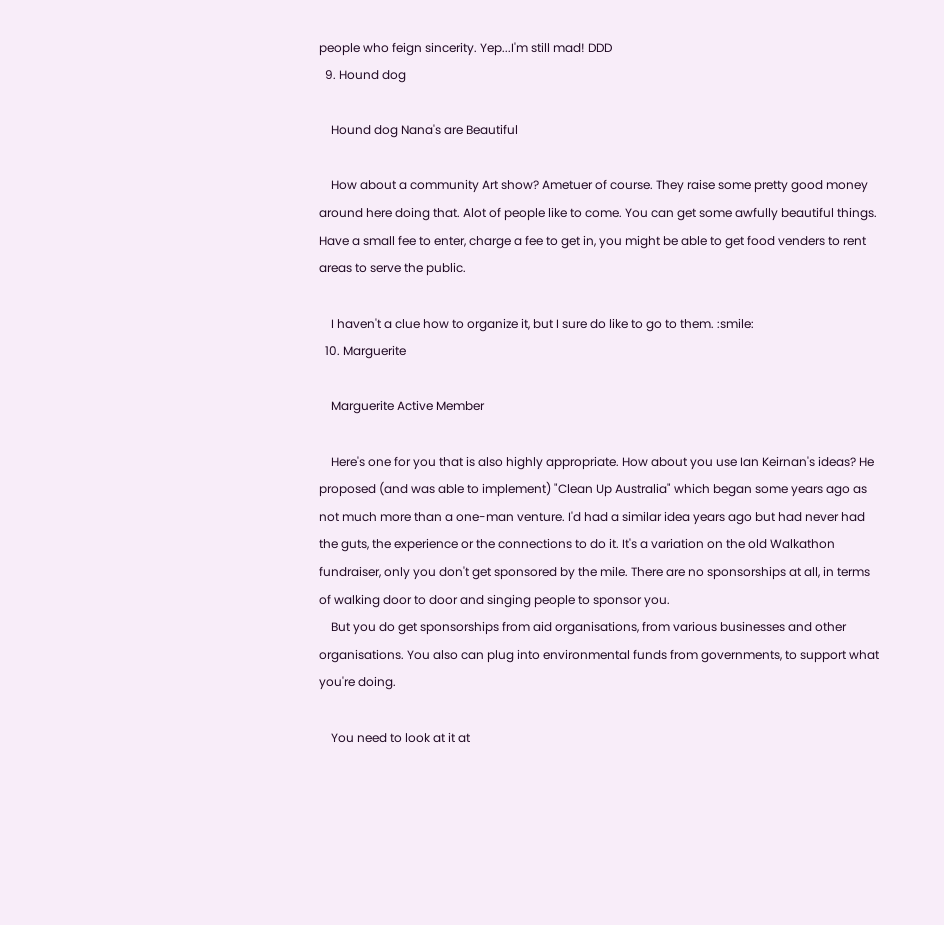people who feign sincerity. Yep...I'm still mad! DDD
  9. Hound dog

    Hound dog Nana's are Beautiful

    How about a community Art show? Ametuer of course. They raise some pretty good money around here doing that. Alot of people like to come. You can get some awfully beautiful things. Have a small fee to enter, charge a fee to get in, you might be able to get food venders to rent areas to serve the public.

    I haven't a clue how to organize it, but I sure do like to go to them. :smile:
  10. Marguerite

    Marguerite Active Member

    Here's one for you that is also highly appropriate. How about you use Ian Keirnan's ideas? He proposed (and was able to implement) "Clean Up Australia" which began some years ago as not much more than a one-man venture. I'd had a similar idea years ago but had never had the guts, the experience or the connections to do it. It's a variation on the old Walkathon fundraiser, only you don't get sponsored by the mile. There are no sponsorships at all, in terms of walking door to door and singing people to sponsor you.
    But you do get sponsorships from aid organisations, from various businesses and other organisations. You also can plug into environmental funds from governments, to support what you're doing.

    You need to look at it at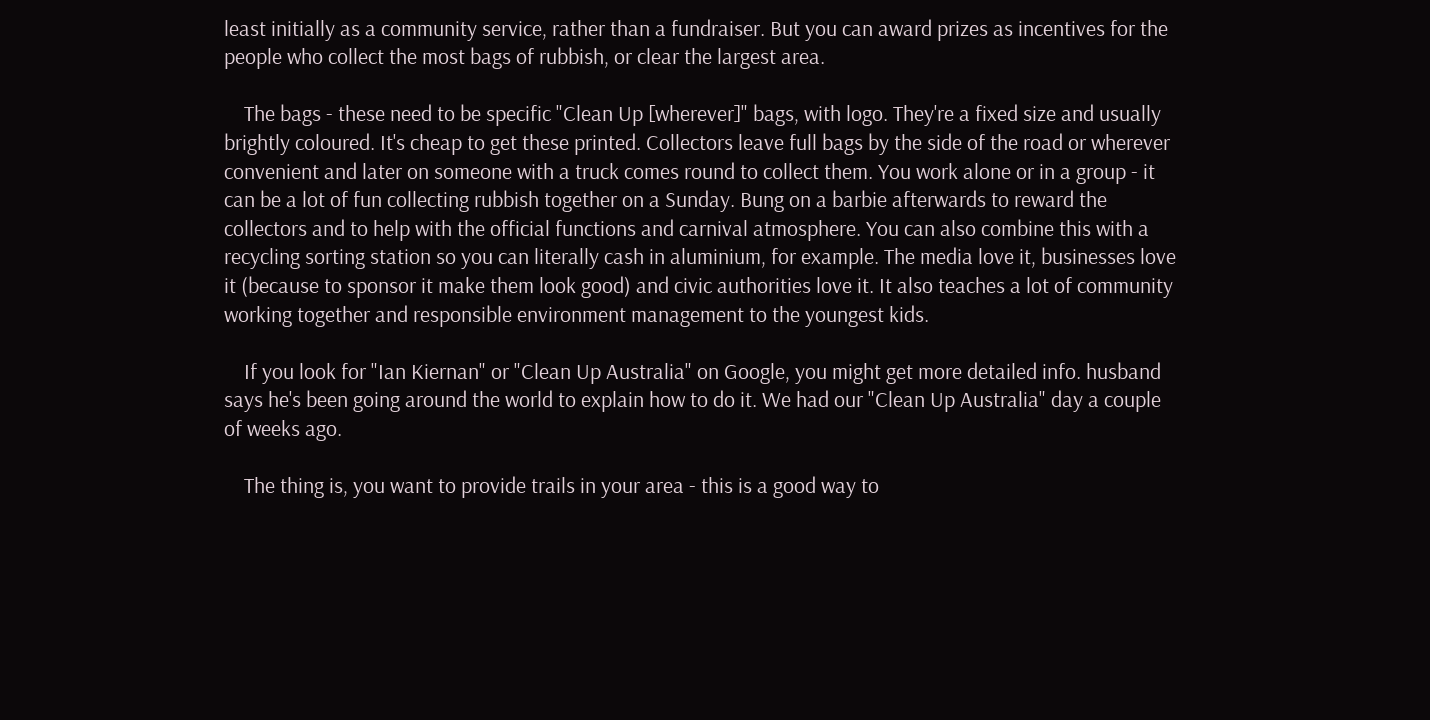least initially as a community service, rather than a fundraiser. But you can award prizes as incentives for the people who collect the most bags of rubbish, or clear the largest area.

    The bags - these need to be specific "Clean Up [wherever]" bags, with logo. They're a fixed size and usually brightly coloured. It's cheap to get these printed. Collectors leave full bags by the side of the road or wherever convenient and later on someone with a truck comes round to collect them. You work alone or in a group - it can be a lot of fun collecting rubbish together on a Sunday. Bung on a barbie afterwards to reward the collectors and to help with the official functions and carnival atmosphere. You can also combine this with a recycling sorting station so you can literally cash in aluminium, for example. The media love it, businesses love it (because to sponsor it make them look good) and civic authorities love it. It also teaches a lot of community working together and responsible environment management to the youngest kids.

    If you look for "Ian Kiernan" or "Clean Up Australia" on Google, you might get more detailed info. husband says he's been going around the world to explain how to do it. We had our "Clean Up Australia" day a couple of weeks ago.

    The thing is, you want to provide trails in your area - this is a good way to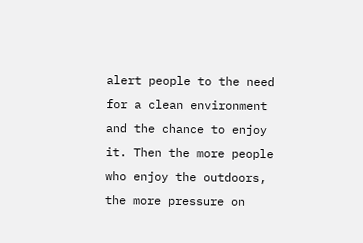alert people to the need for a clean environment and the chance to enjoy it. Then the more people who enjoy the outdoors, the more pressure on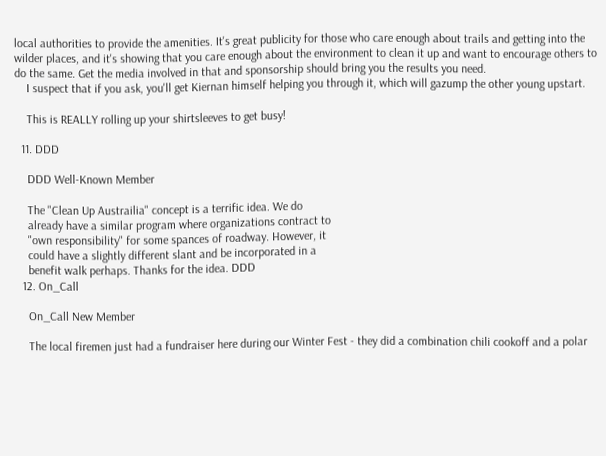local authorities to provide the amenities. It's great publicity for those who care enough about trails and getting into the wilder places, and it's showing that you care enough about the environment to clean it up and want to encourage others to do the same. Get the media involved in that and sponsorship should bring you the results you need.
    I suspect that if you ask, you'll get Kiernan himself helping you through it, which will gazump the other young upstart.

    This is REALLY rolling up your shirtsleeves to get busy!

  11. DDD

    DDD Well-Known Member

    The "Clean Up Austrailia" concept is a terrific idea. We do
    already have a similar program where organizations contract to
    "own responsibility" for some spances of roadway. However, it
    could have a slightly different slant and be incorporated in a
    benefit walk perhaps. Thanks for the idea. DDD
  12. On_Call

    On_Call New Member

    The local firemen just had a fundraiser here during our Winter Fest - they did a combination chili cookoff and a polar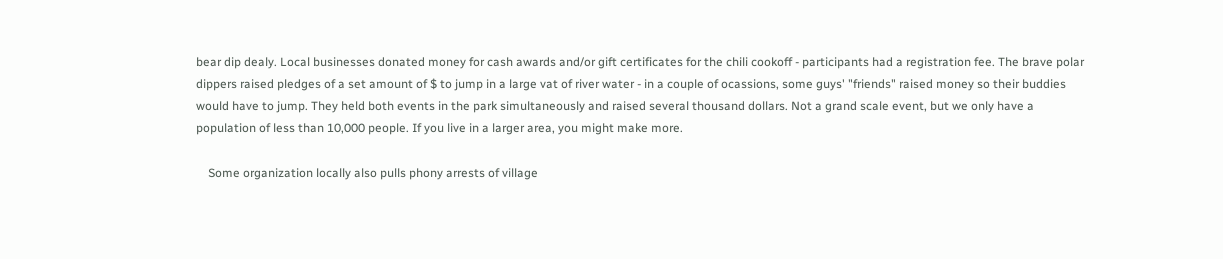bear dip dealy. Local businesses donated money for cash awards and/or gift certificates for the chili cookoff - participants had a registration fee. The brave polar dippers raised pledges of a set amount of $ to jump in a large vat of river water - in a couple of ocassions, some guys' "friends" raised money so their buddies would have to jump. They held both events in the park simultaneously and raised several thousand dollars. Not a grand scale event, but we only have a population of less than 10,000 people. If you live in a larger area, you might make more.

    Some organization locally also pulls phony arrests of village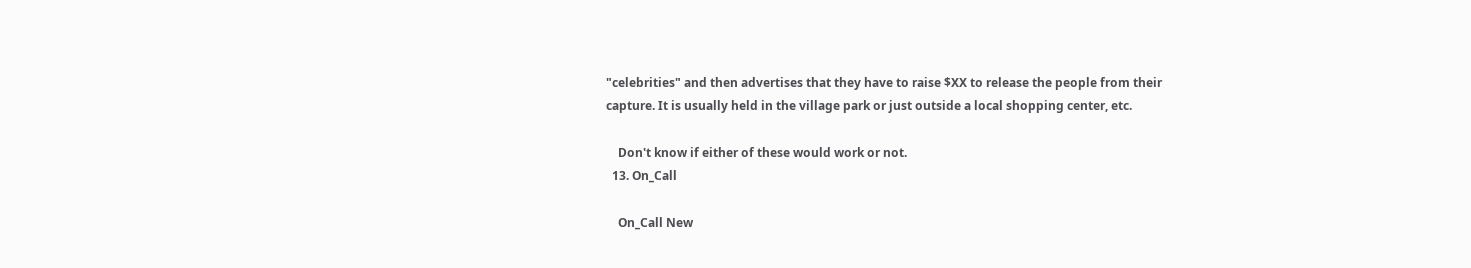"celebrities" and then advertises that they have to raise $XX to release the people from their capture. It is usually held in the village park or just outside a local shopping center, etc.

    Don't know if either of these would work or not.
  13. On_Call

    On_Call New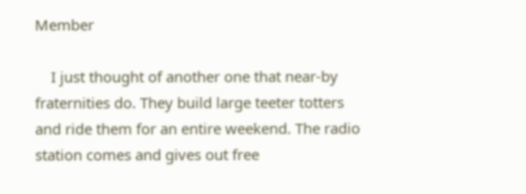Member

    I just thought of another one that near-by fraternities do. They build large teeter totters and ride them for an entire weekend. The radio station comes and gives out free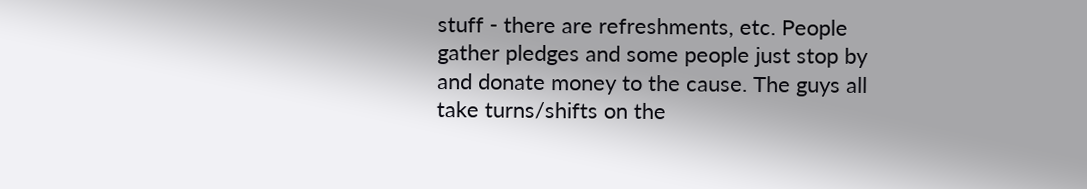stuff - there are refreshments, etc. People gather pledges and some people just stop by and donate money to the cause. The guys all take turns/shifts on the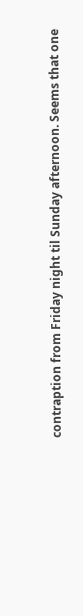contraption from Friday night til Sunday afternoon. Seems that one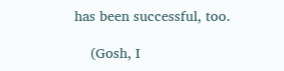has been successful, too.

    (Gosh, I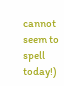cannot seem to spell today!)